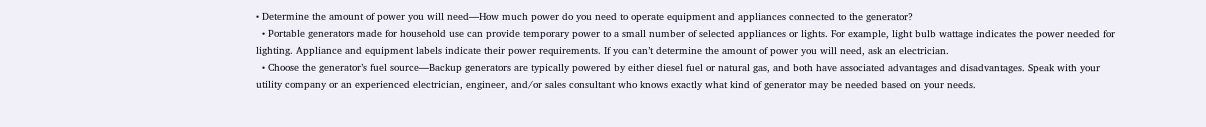• Determine the amount of power you will need—How much power do you need to operate equipment and appliances connected to the generator?
  • Portable generators made for household use can provide temporary power to a small number of selected appliances or lights. For example, light bulb wattage indicates the power needed for lighting. Appliance and equipment labels indicate their power requirements. If you can’t determine the amount of power you will need, ask an electrician.
  • Choose the generator’s fuel source—Backup generators are typically powered by either diesel fuel or natural gas, and both have associated advantages and disadvantages. Speak with your utility company or an experienced electrician, engineer, and/or sales consultant who knows exactly what kind of generator may be needed based on your needs.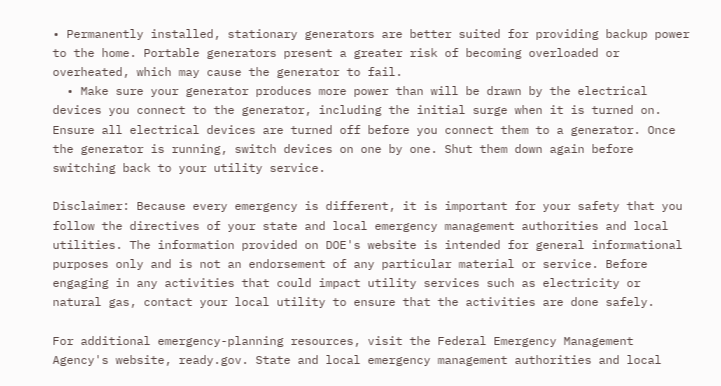• Permanently installed, stationary generators are better suited for providing backup power to the home. Portable generators present a greater risk of becoming overloaded or overheated, which may cause the generator to fail.
  • Make sure your generator produces more power than will be drawn by the electrical devices you connect to the generator, including the initial surge when it is turned on. Ensure all electrical devices are turned off before you connect them to a generator. Once the generator is running, switch devices on one by one. Shut them down again before switching back to your utility service.

Disclaimer: Because every emergency is different, it is important for your safety that you follow the directives of your state and local emergency management authorities and local utilities. The information provided on DOE's website is intended for general informational purposes only and is not an endorsement of any particular material or service. Before engaging in any activities that could impact utility services such as electricity or natural gas, contact your local utility to ensure that the activities are done safely.

For additional emergency-planning resources, visit the Federal Emergency Management Agency's website, ready.gov. State and local emergency management authorities and local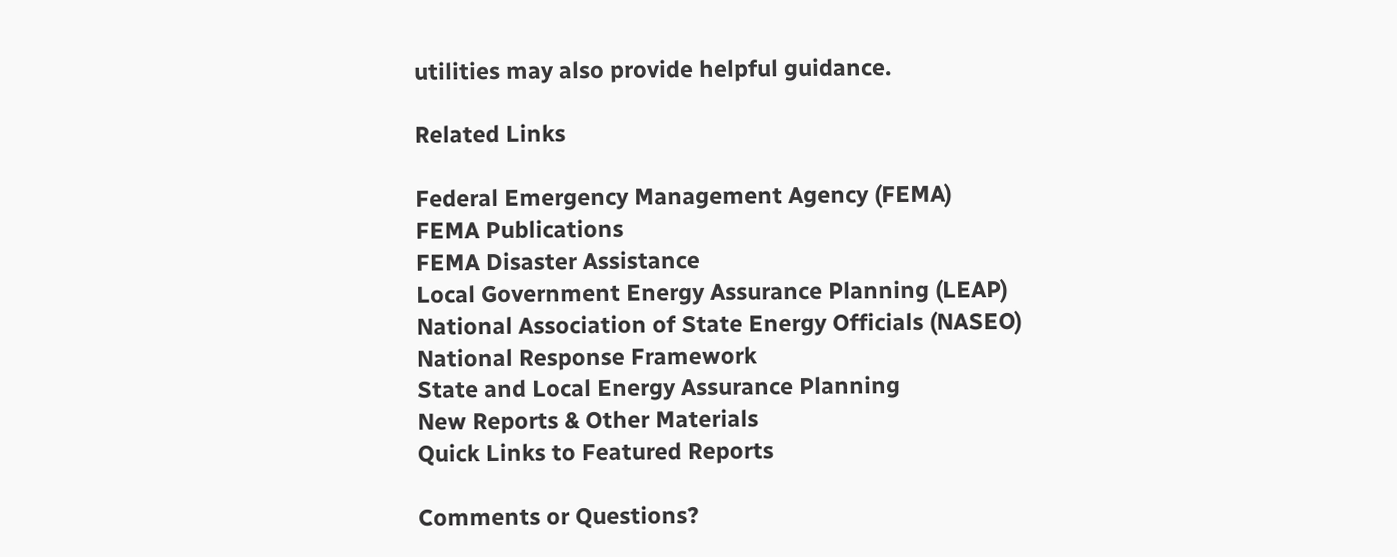utilities may also provide helpful guidance.

Related Links

Federal Emergency Management Agency (FEMA)
FEMA Publications
FEMA Disaster Assistance
Local Government Energy Assurance Planning (LEAP)
National Association of State Energy Officials (NASEO)
National Response Framework
State and Local Energy Assurance Planning
New Reports & Other Materials
Quick Links to Featured Reports

Comments or Questions?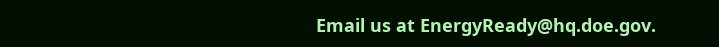Email us at EnergyReady@hq.doe.gov.